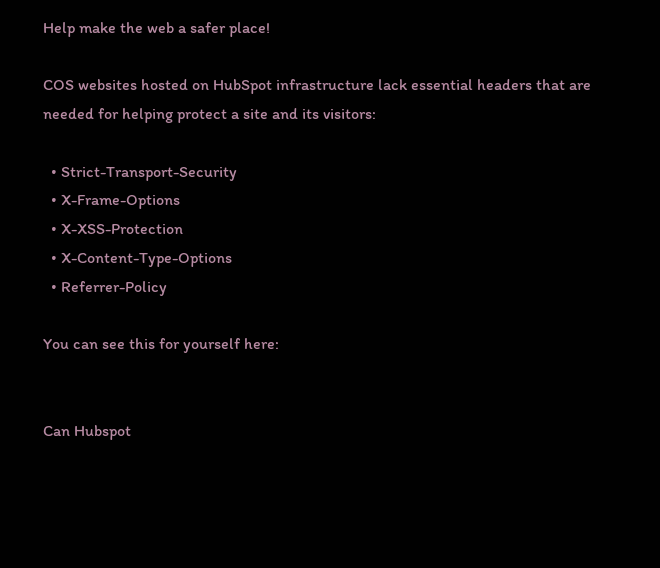Help make the web a safer place!

COS websites hosted on HubSpot infrastructure lack essential headers that are needed for helping protect a site and its visitors:

  • Strict-Transport-Security
  • X-Frame-Options
  • X-XSS-Protection
  • X-Content-Type-Options
  • Referrer-Policy

You can see this for yourself here:


Can Hubspot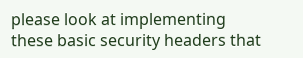please look at implementing these basic security headers that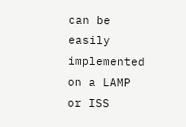can be easily implemented on a LAMP or ISS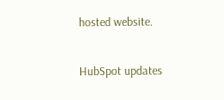hosted website.

HubSpot updates